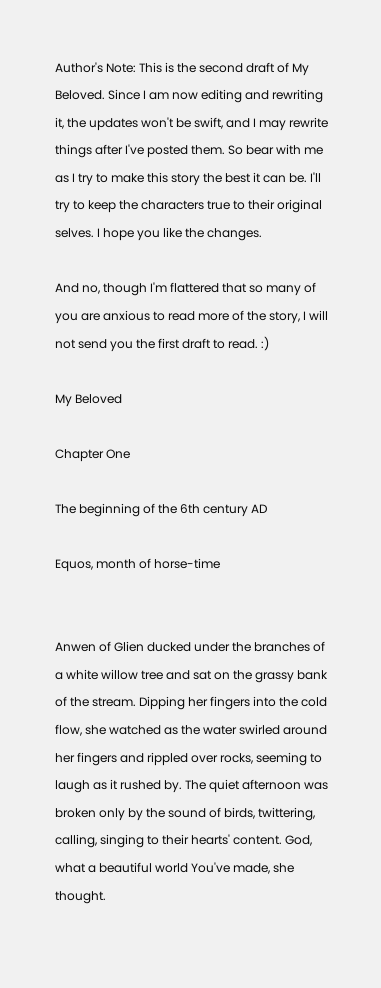Author's Note: This is the second draft of My Beloved. Since I am now editing and rewriting it, the updates won't be swift, and I may rewrite things after I've posted them. So bear with me as I try to make this story the best it can be. I'll try to keep the characters true to their original selves. I hope you like the changes.

And no, though I'm flattered that so many of you are anxious to read more of the story, I will not send you the first draft to read. :)

My Beloved

Chapter One

The beginning of the 6th century AD

Equos, month of horse-time


Anwen of Glien ducked under the branches of a white willow tree and sat on the grassy bank of the stream. Dipping her fingers into the cold flow, she watched as the water swirled around her fingers and rippled over rocks, seeming to laugh as it rushed by. The quiet afternoon was broken only by the sound of birds, twittering, calling, singing to their hearts' content. God, what a beautiful world You've made, she thought.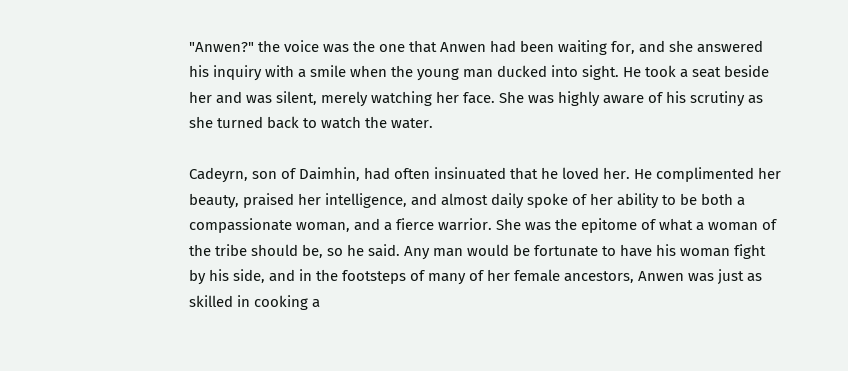"Anwen?" the voice was the one that Anwen had been waiting for, and she answered his inquiry with a smile when the young man ducked into sight. He took a seat beside her and was silent, merely watching her face. She was highly aware of his scrutiny as she turned back to watch the water.

Cadeyrn, son of Daimhin, had often insinuated that he loved her. He complimented her beauty, praised her intelligence, and almost daily spoke of her ability to be both a compassionate woman, and a fierce warrior. She was the epitome of what a woman of the tribe should be, so he said. Any man would be fortunate to have his woman fight by his side, and in the footsteps of many of her female ancestors, Anwen was just as skilled in cooking a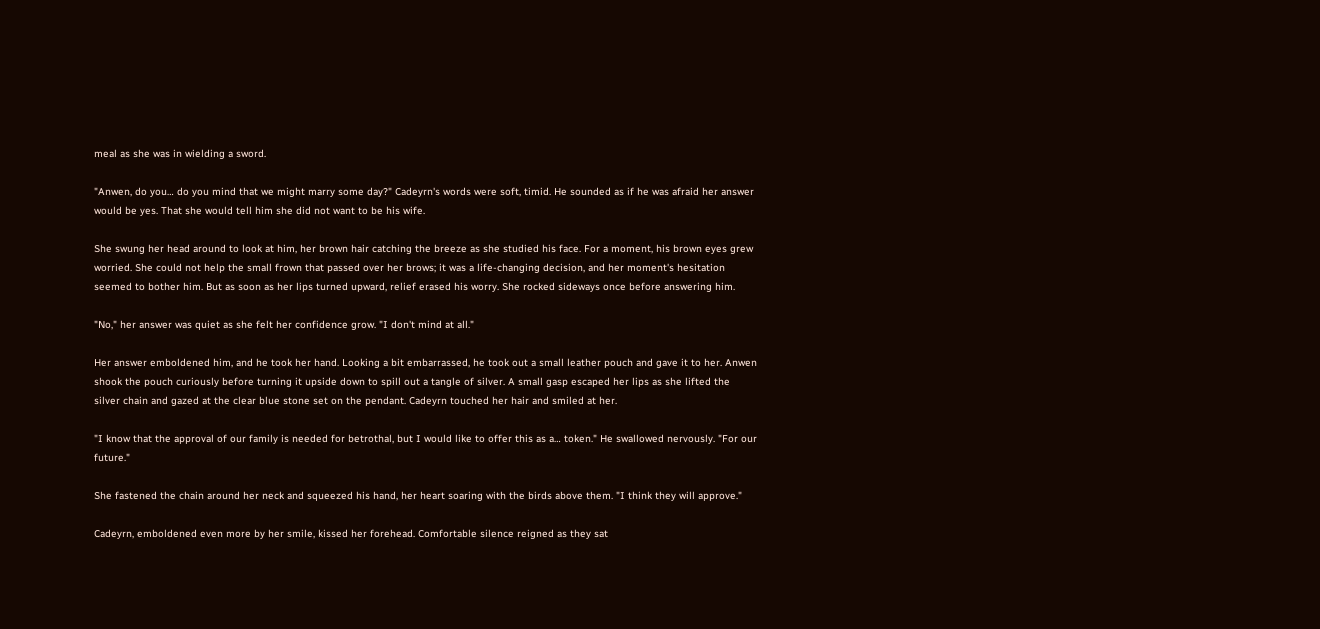meal as she was in wielding a sword.

"Anwen, do you… do you mind that we might marry some day?" Cadeyrn's words were soft, timid. He sounded as if he was afraid her answer would be yes. That she would tell him she did not want to be his wife.

She swung her head around to look at him, her brown hair catching the breeze as she studied his face. For a moment, his brown eyes grew worried. She could not help the small frown that passed over her brows; it was a life-changing decision, and her moment's hesitation seemed to bother him. But as soon as her lips turned upward, relief erased his worry. She rocked sideways once before answering him.

"No," her answer was quiet as she felt her confidence grow. "I don't mind at all."

Her answer emboldened him, and he took her hand. Looking a bit embarrassed, he took out a small leather pouch and gave it to her. Anwen shook the pouch curiously before turning it upside down to spill out a tangle of silver. A small gasp escaped her lips as she lifted the silver chain and gazed at the clear blue stone set on the pendant. Cadeyrn touched her hair and smiled at her.

"I know that the approval of our family is needed for betrothal, but I would like to offer this as a… token." He swallowed nervously. "For our future."

She fastened the chain around her neck and squeezed his hand, her heart soaring with the birds above them. "I think they will approve."

Cadeyrn, emboldened even more by her smile, kissed her forehead. Comfortable silence reigned as they sat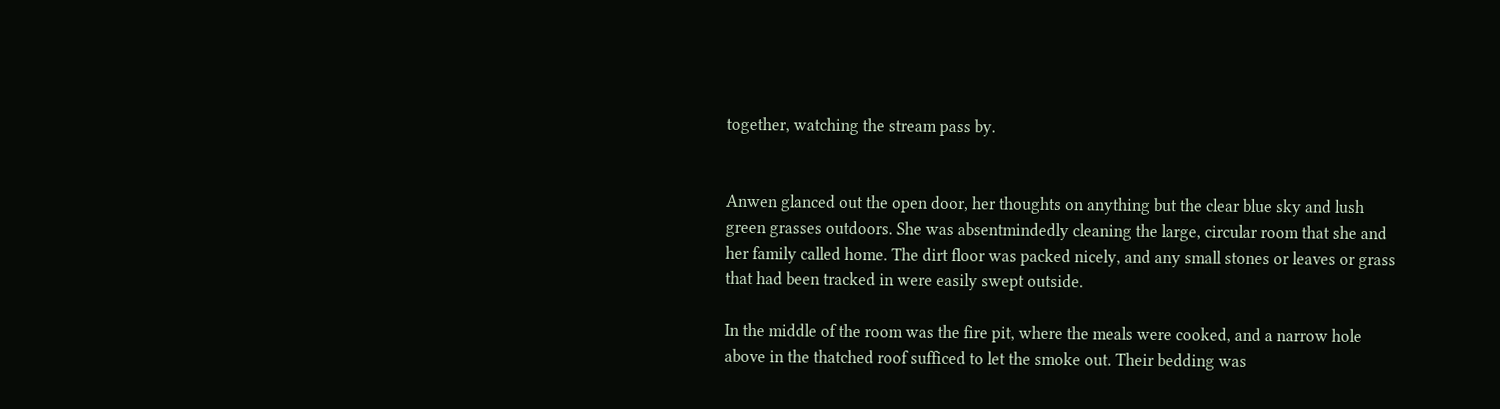together, watching the stream pass by.


Anwen glanced out the open door, her thoughts on anything but the clear blue sky and lush green grasses outdoors. She was absentmindedly cleaning the large, circular room that she and her family called home. The dirt floor was packed nicely, and any small stones or leaves or grass that had been tracked in were easily swept outside.

In the middle of the room was the fire pit, where the meals were cooked, and a narrow hole above in the thatched roof sufficed to let the smoke out. Their bedding was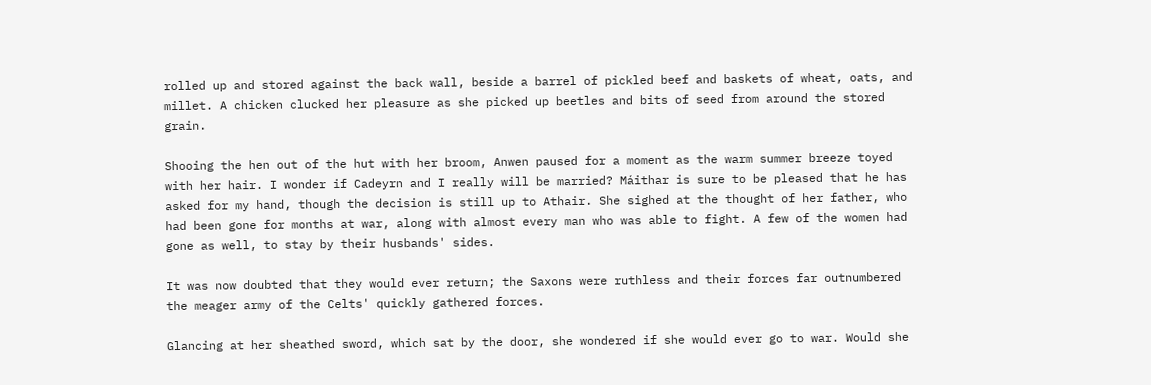rolled up and stored against the back wall, beside a barrel of pickled beef and baskets of wheat, oats, and millet. A chicken clucked her pleasure as she picked up beetles and bits of seed from around the stored grain.

Shooing the hen out of the hut with her broom, Anwen paused for a moment as the warm summer breeze toyed with her hair. I wonder if Cadeyrn and I really will be married? Máithar is sure to be pleased that he has asked for my hand, though the decision is still up to Athair. She sighed at the thought of her father, who had been gone for months at war, along with almost every man who was able to fight. A few of the women had gone as well, to stay by their husbands' sides.

It was now doubted that they would ever return; the Saxons were ruthless and their forces far outnumbered the meager army of the Celts' quickly gathered forces.

Glancing at her sheathed sword, which sat by the door, she wondered if she would ever go to war. Would she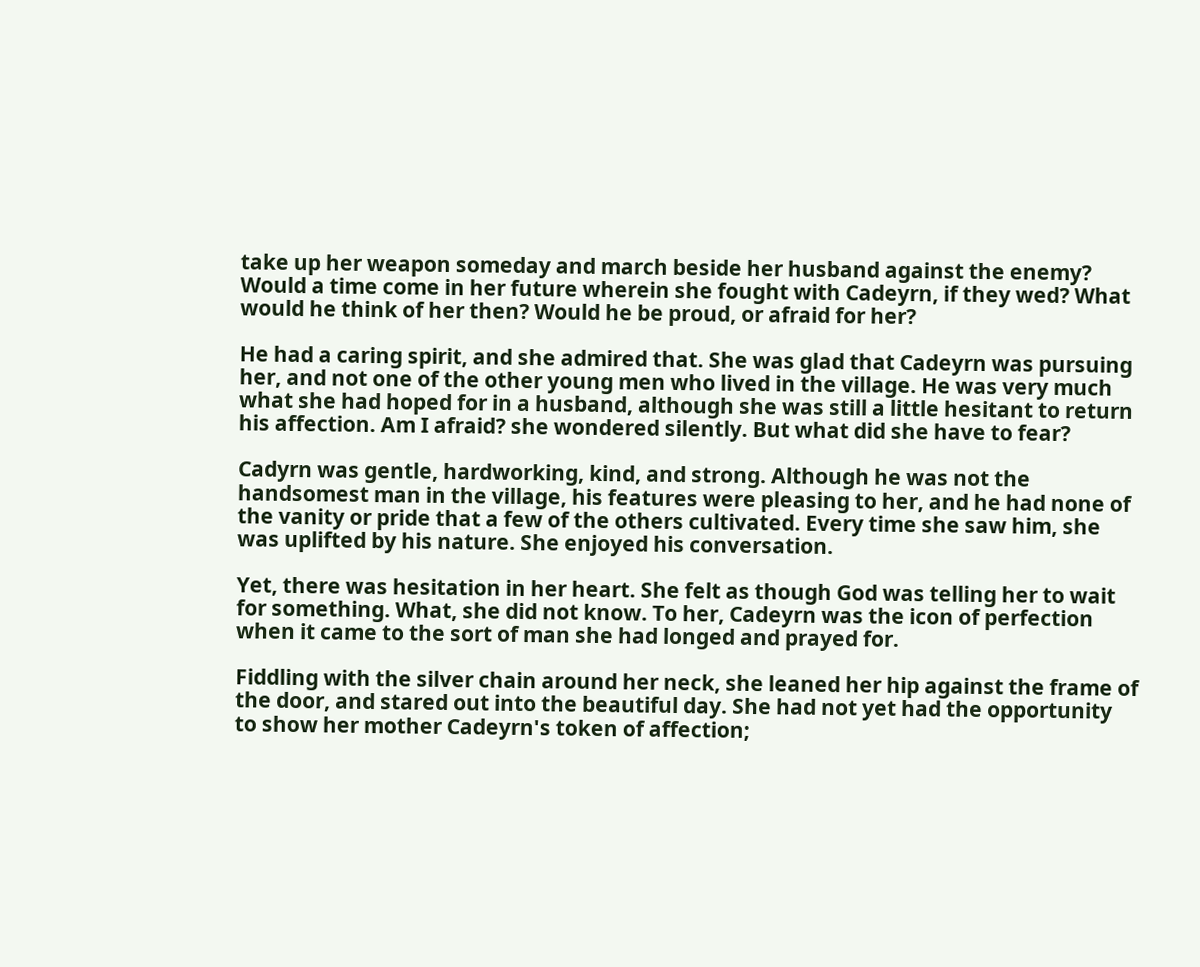take up her weapon someday and march beside her husband against the enemy? Would a time come in her future wherein she fought with Cadeyrn, if they wed? What would he think of her then? Would he be proud, or afraid for her?

He had a caring spirit, and she admired that. She was glad that Cadeyrn was pursuing her, and not one of the other young men who lived in the village. He was very much what she had hoped for in a husband, although she was still a little hesitant to return his affection. Am I afraid? she wondered silently. But what did she have to fear?

Cadyrn was gentle, hardworking, kind, and strong. Although he was not the handsomest man in the village, his features were pleasing to her, and he had none of the vanity or pride that a few of the others cultivated. Every time she saw him, she was uplifted by his nature. She enjoyed his conversation.

Yet, there was hesitation in her heart. She felt as though God was telling her to wait for something. What, she did not know. To her, Cadeyrn was the icon of perfection when it came to the sort of man she had longed and prayed for.

Fiddling with the silver chain around her neck, she leaned her hip against the frame of the door, and stared out into the beautiful day. She had not yet had the opportunity to show her mother Cadeyrn's token of affection;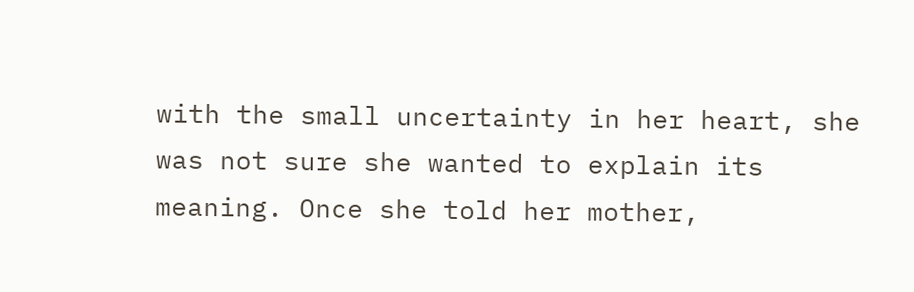with the small uncertainty in her heart, she was not sure she wanted to explain its meaning. Once she told her mother,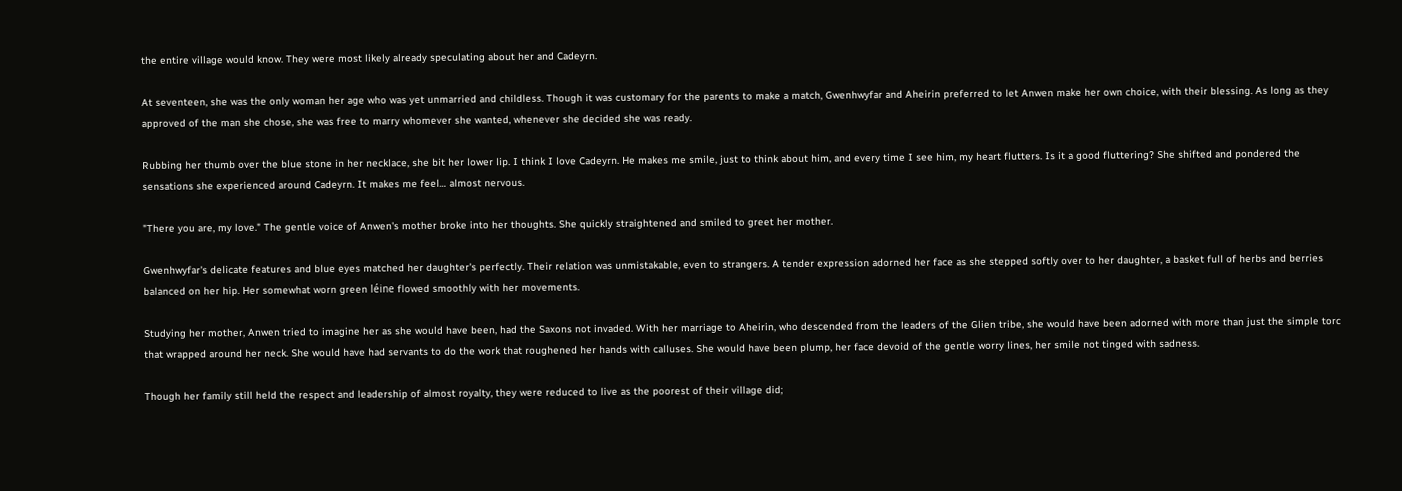the entire village would know. They were most likely already speculating about her and Cadeyrn.

At seventeen, she was the only woman her age who was yet unmarried and childless. Though it was customary for the parents to make a match, Gwenhwyfar and Aheirin preferred to let Anwen make her own choice, with their blessing. As long as they approved of the man she chose, she was free to marry whomever she wanted, whenever she decided she was ready.

Rubbing her thumb over the blue stone in her necklace, she bit her lower lip. I think I love Cadeyrn. He makes me smile, just to think about him, and every time I see him, my heart flutters. Is it a good fluttering? She shifted and pondered the sensations she experienced around Cadeyrn. It makes me feel… almost nervous.

"There you are, my love." The gentle voice of Anwen's mother broke into her thoughts. She quickly straightened and smiled to greet her mother.

Gwenhwyfar's delicate features and blue eyes matched her daughter's perfectly. Their relation was unmistakable, even to strangers. A tender expression adorned her face as she stepped softly over to her daughter, a basket full of herbs and berries balanced on her hip. Her somewhat worn green léine flowed smoothly with her movements.

Studying her mother, Anwen tried to imagine her as she would have been, had the Saxons not invaded. With her marriage to Aheirin, who descended from the leaders of the Glien tribe, she would have been adorned with more than just the simple torc that wrapped around her neck. She would have had servants to do the work that roughened her hands with calluses. She would have been plump, her face devoid of the gentle worry lines, her smile not tinged with sadness.

Though her family still held the respect and leadership of almost royalty, they were reduced to live as the poorest of their village did;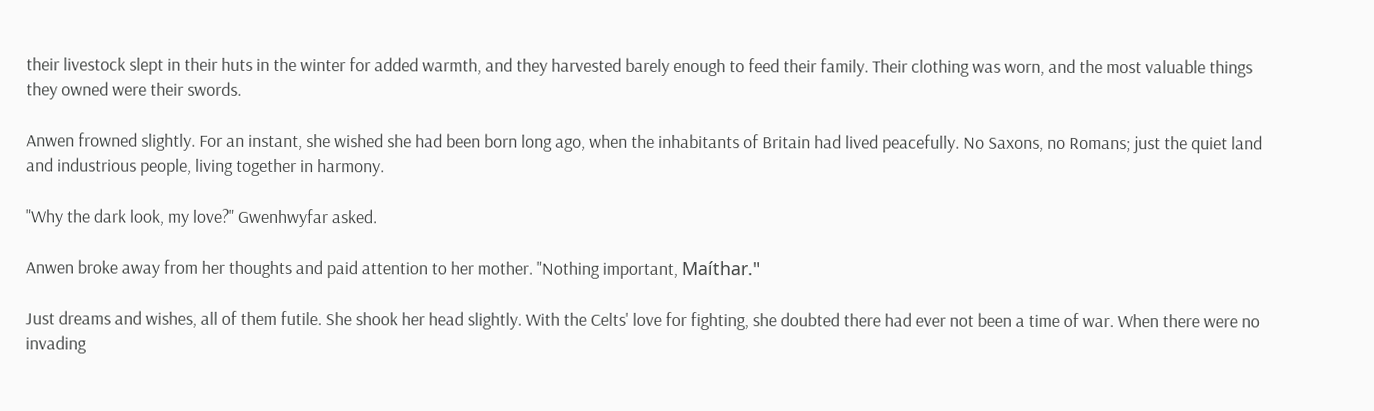their livestock slept in their huts in the winter for added warmth, and they harvested barely enough to feed their family. Their clothing was worn, and the most valuable things they owned were their swords.

Anwen frowned slightly. For an instant, she wished she had been born long ago, when the inhabitants of Britain had lived peacefully. No Saxons, no Romans; just the quiet land and industrious people, living together in harmony.

"Why the dark look, my love?" Gwenhwyfar asked.

Anwen broke away from her thoughts and paid attention to her mother. "Nothing important, Maíthar."

Just dreams and wishes, all of them futile. She shook her head slightly. With the Celts' love for fighting, she doubted there had ever not been a time of war. When there were no invading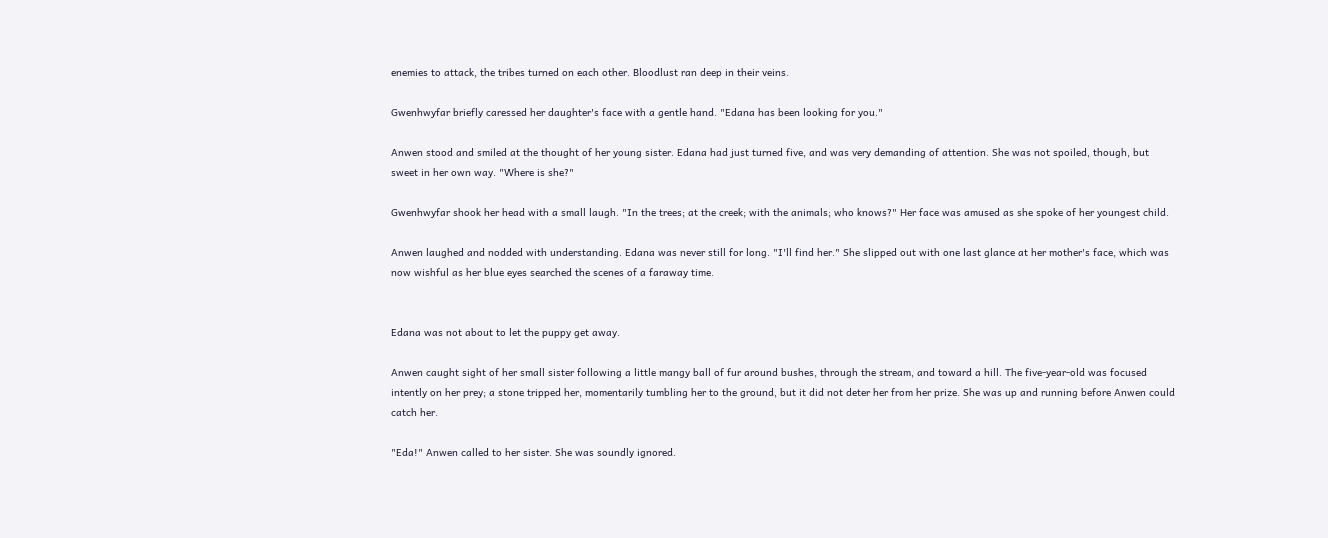enemies to attack, the tribes turned on each other. Bloodlust ran deep in their veins.

Gwenhwyfar briefly caressed her daughter's face with a gentle hand. "Edana has been looking for you."

Anwen stood and smiled at the thought of her young sister. Edana had just turned five, and was very demanding of attention. She was not spoiled, though, but sweet in her own way. "Where is she?"

Gwenhwyfar shook her head with a small laugh. "In the trees; at the creek; with the animals; who knows?" Her face was amused as she spoke of her youngest child.

Anwen laughed and nodded with understanding. Edana was never still for long. "I'll find her." She slipped out with one last glance at her mother's face, which was now wishful as her blue eyes searched the scenes of a faraway time.


Edana was not about to let the puppy get away.

Anwen caught sight of her small sister following a little mangy ball of fur around bushes, through the stream, and toward a hill. The five-year-old was focused intently on her prey; a stone tripped her, momentarily tumbling her to the ground, but it did not deter her from her prize. She was up and running before Anwen could catch her.

"Eda!" Anwen called to her sister. She was soundly ignored.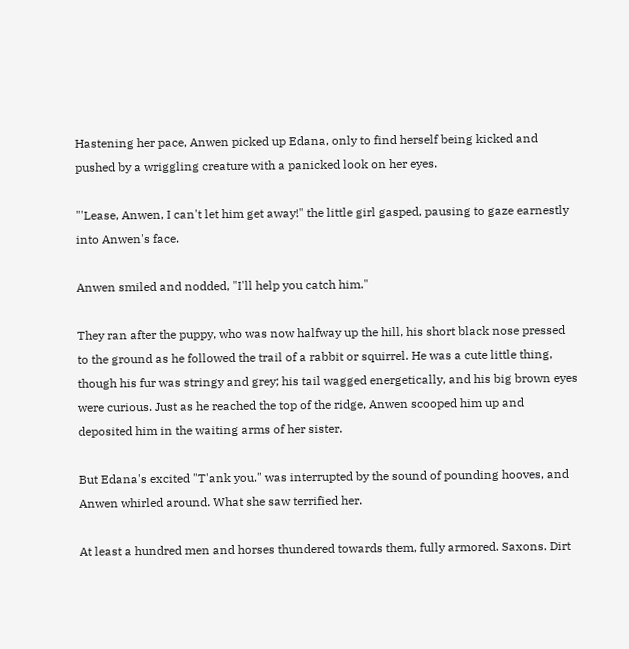Hastening her pace, Anwen picked up Edana, only to find herself being kicked and pushed by a wriggling creature with a panicked look on her eyes.

"'Lease, Anwen, I can't let him get away!" the little girl gasped, pausing to gaze earnestly into Anwen's face.

Anwen smiled and nodded, "I'll help you catch him."

They ran after the puppy, who was now halfway up the hill, his short black nose pressed to the ground as he followed the trail of a rabbit or squirrel. He was a cute little thing, though his fur was stringy and grey; his tail wagged energetically, and his big brown eyes were curious. Just as he reached the top of the ridge, Anwen scooped him up and deposited him in the waiting arms of her sister.

But Edana's excited "T'ank you." was interrupted by the sound of pounding hooves, and Anwen whirled around. What she saw terrified her.

At least a hundred men and horses thundered towards them, fully armored. Saxons. Dirt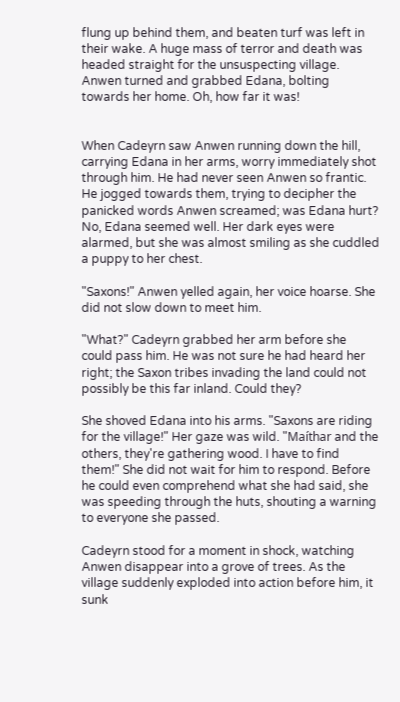flung up behind them, and beaten turf was left in their wake. A huge mass of terror and death was headed straight for the unsuspecting village. Anwen turned and grabbed Edana, bolting towards her home. Oh, how far it was!


When Cadeyrn saw Anwen running down the hill, carrying Edana in her arms, worry immediately shot through him. He had never seen Anwen so frantic. He jogged towards them, trying to decipher the panicked words Anwen screamed; was Edana hurt? No, Edana seemed well. Her dark eyes were alarmed, but she was almost smiling as she cuddled a puppy to her chest.

"Saxons!" Anwen yelled again, her voice hoarse. She did not slow down to meet him.

"What?" Cadeyrn grabbed her arm before she could pass him. He was not sure he had heard her right; the Saxon tribes invading the land could not possibly be this far inland. Could they?

She shoved Edana into his arms. "Saxons are riding for the village!" Her gaze was wild. "Maíthar and the others, they're gathering wood. I have to find them!" She did not wait for him to respond. Before he could even comprehend what she had said, she was speeding through the huts, shouting a warning to everyone she passed.

Cadeyrn stood for a moment in shock, watching Anwen disappear into a grove of trees. As the village suddenly exploded into action before him, it sunk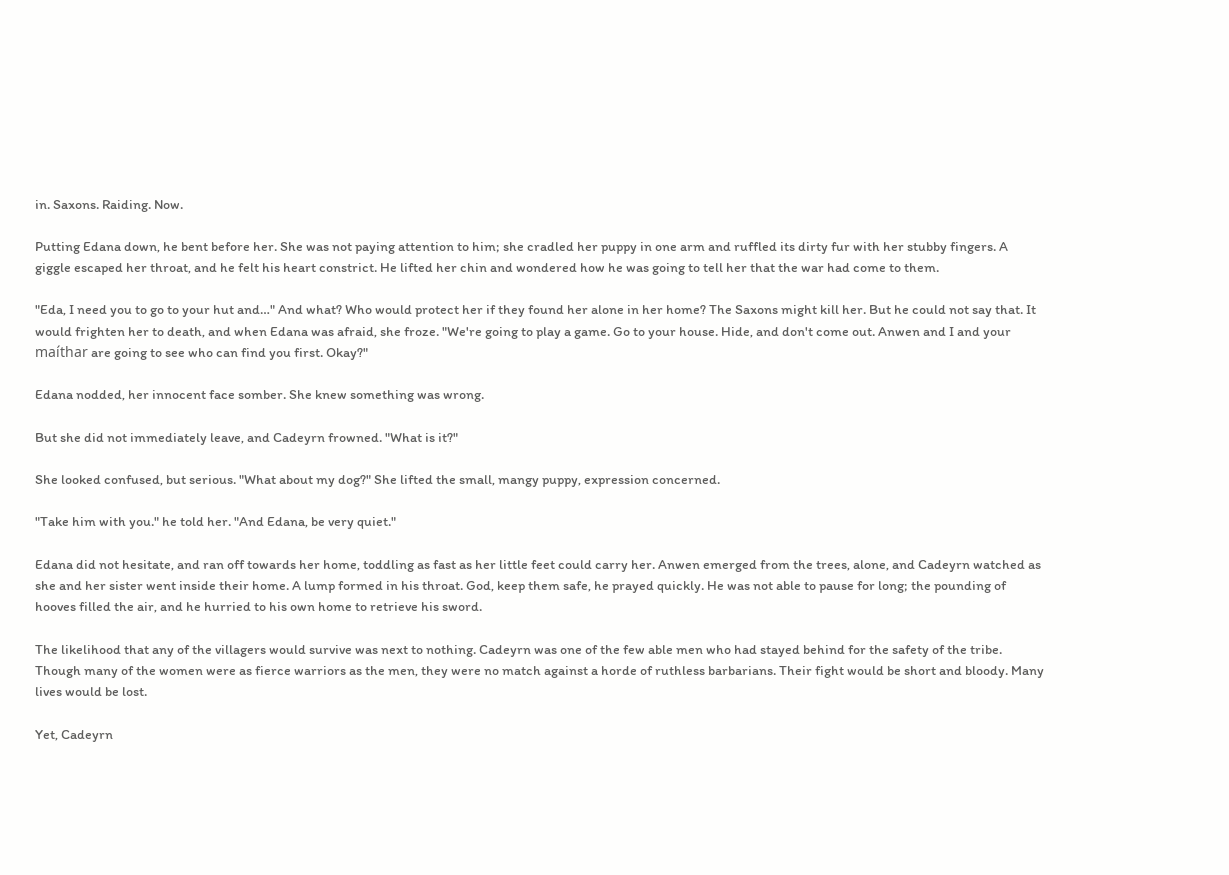in. Saxons. Raiding. Now.

Putting Edana down, he bent before her. She was not paying attention to him; she cradled her puppy in one arm and ruffled its dirty fur with her stubby fingers. A giggle escaped her throat, and he felt his heart constrict. He lifted her chin and wondered how he was going to tell her that the war had come to them.

"Eda, I need you to go to your hut and…" And what? Who would protect her if they found her alone in her home? The Saxons might kill her. But he could not say that. It would frighten her to death, and when Edana was afraid, she froze. "We're going to play a game. Go to your house. Hide, and don't come out. Anwen and I and your maíthar are going to see who can find you first. Okay?"

Edana nodded, her innocent face somber. She knew something was wrong.

But she did not immediately leave, and Cadeyrn frowned. "What is it?"

She looked confused, but serious. "What about my dog?" She lifted the small, mangy puppy, expression concerned.

"Take him with you." he told her. "And Edana, be very quiet."

Edana did not hesitate, and ran off towards her home, toddling as fast as her little feet could carry her. Anwen emerged from the trees, alone, and Cadeyrn watched as she and her sister went inside their home. A lump formed in his throat. God, keep them safe, he prayed quickly. He was not able to pause for long; the pounding of hooves filled the air, and he hurried to his own home to retrieve his sword.

The likelihood that any of the villagers would survive was next to nothing. Cadeyrn was one of the few able men who had stayed behind for the safety of the tribe. Though many of the women were as fierce warriors as the men, they were no match against a horde of ruthless barbarians. Their fight would be short and bloody. Many lives would be lost.

Yet, Cadeyrn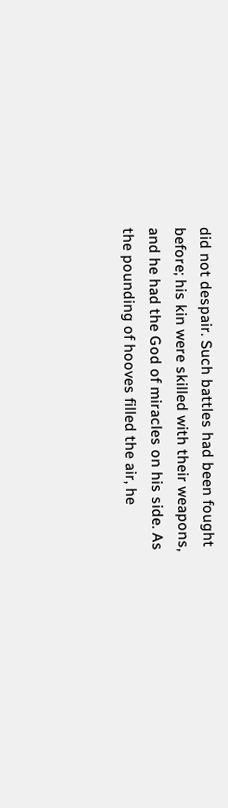did not despair. Such battles had been fought before; his kin were skilled with their weapons, and he had the God of miracles on his side. As the pounding of hooves filled the air, he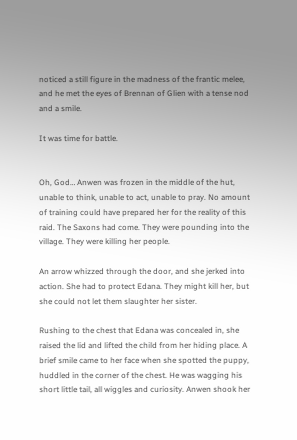noticed a still figure in the madness of the frantic melee, and he met the eyes of Brennan of Glien with a tense nod and a smile.

It was time for battle.


Oh, God… Anwen was frozen in the middle of the hut, unable to think, unable to act, unable to pray. No amount of training could have prepared her for the reality of this raid. The Saxons had come. They were pounding into the village. They were killing her people.

An arrow whizzed through the door, and she jerked into action. She had to protect Edana. They might kill her, but she could not let them slaughter her sister.

Rushing to the chest that Edana was concealed in, she raised the lid and lifted the child from her hiding place. A brief smile came to her face when she spotted the puppy, huddled in the corner of the chest. He was wagging his short little tail, all wiggles and curiosity. Anwen shook her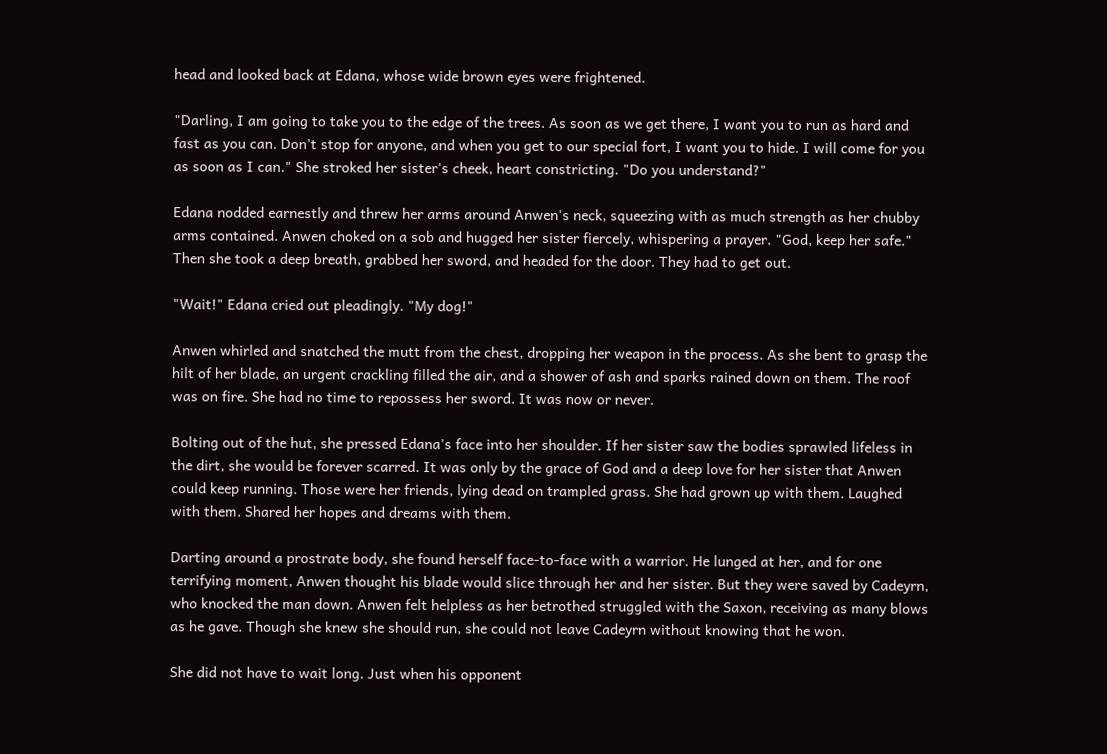head and looked back at Edana, whose wide brown eyes were frightened.

"Darling, I am going to take you to the edge of the trees. As soon as we get there, I want you to run as hard and fast as you can. Don't stop for anyone, and when you get to our special fort, I want you to hide. I will come for you as soon as I can." She stroked her sister's cheek, heart constricting. "Do you understand?"

Edana nodded earnestly and threw her arms around Anwen's neck, squeezing with as much strength as her chubby arms contained. Anwen choked on a sob and hugged her sister fiercely, whispering a prayer. "God, keep her safe." Then she took a deep breath, grabbed her sword, and headed for the door. They had to get out.

"Wait!" Edana cried out pleadingly. "My dog!"

Anwen whirled and snatched the mutt from the chest, dropping her weapon in the process. As she bent to grasp the hilt of her blade, an urgent crackling filled the air, and a shower of ash and sparks rained down on them. The roof was on fire. She had no time to repossess her sword. It was now or never.

Bolting out of the hut, she pressed Edana's face into her shoulder. If her sister saw the bodies sprawled lifeless in the dirt, she would be forever scarred. It was only by the grace of God and a deep love for her sister that Anwen could keep running. Those were her friends, lying dead on trampled grass. She had grown up with them. Laughed with them. Shared her hopes and dreams with them.

Darting around a prostrate body, she found herself face-to-face with a warrior. He lunged at her, and for one terrifying moment, Anwen thought his blade would slice through her and her sister. But they were saved by Cadeyrn, who knocked the man down. Anwen felt helpless as her betrothed struggled with the Saxon, receiving as many blows as he gave. Though she knew she should run, she could not leave Cadeyrn without knowing that he won.

She did not have to wait long. Just when his opponent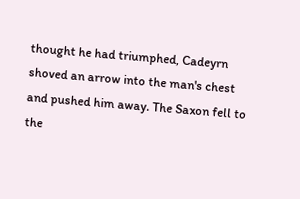thought he had triumphed, Cadeyrn shoved an arrow into the man's chest and pushed him away. The Saxon fell to the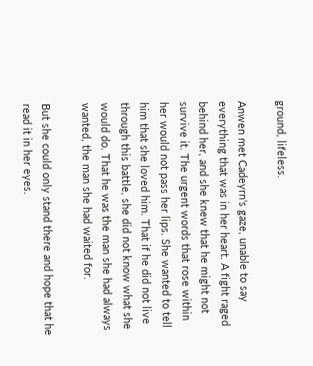ground, lifeless.

Anwen met Cadeyrn's gaze, unable to say everything that was in her heart. A fight raged behind her, and she knew that he might not survive it. The urgent words that rose within her would not pass her lips. She wanted to tell him that she loved him. That if he did not live through this battle, she did not know what she would do. That he was the man she had always wanted, the man she had waited for.

But she could only stand there and hope that he read it in her eyes.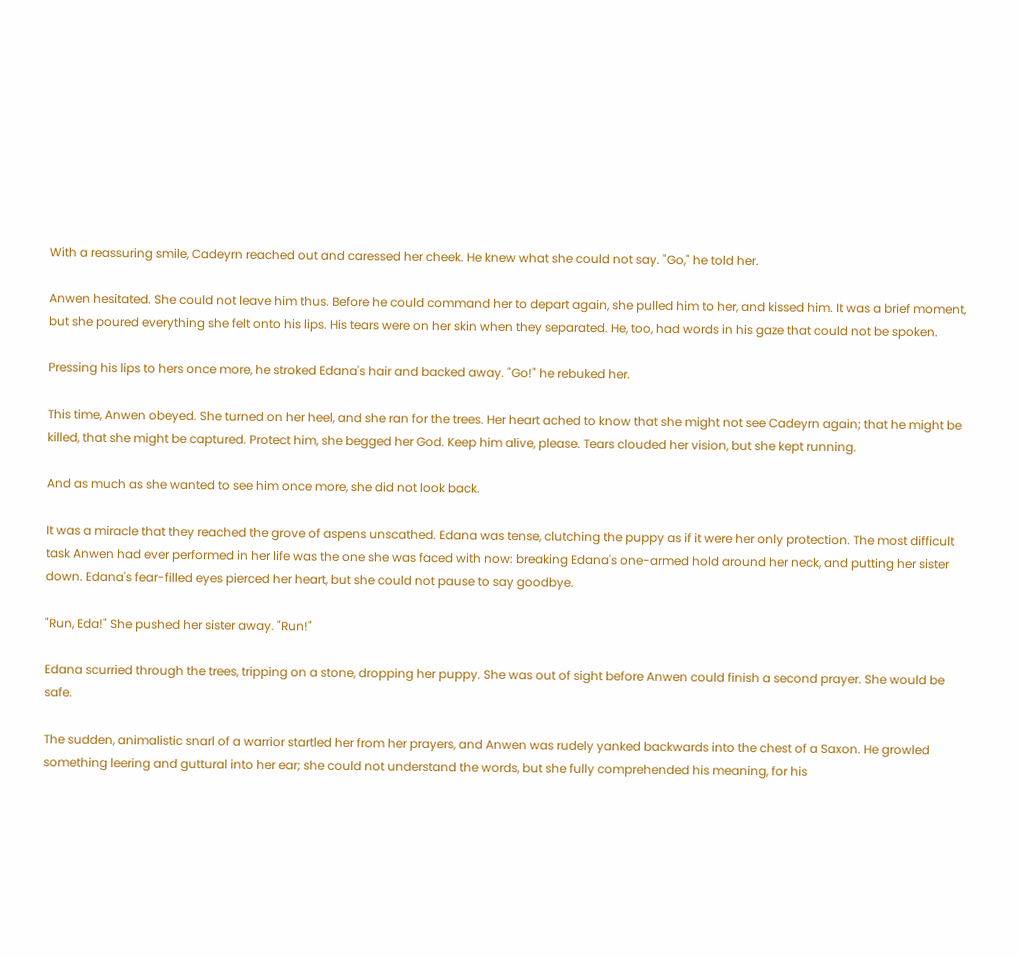With a reassuring smile, Cadeyrn reached out and caressed her cheek. He knew what she could not say. "Go," he told her.

Anwen hesitated. She could not leave him thus. Before he could command her to depart again, she pulled him to her, and kissed him. It was a brief moment, but she poured everything she felt onto his lips. His tears were on her skin when they separated. He, too, had words in his gaze that could not be spoken.

Pressing his lips to hers once more, he stroked Edana's hair and backed away. "Go!" he rebuked her.

This time, Anwen obeyed. She turned on her heel, and she ran for the trees. Her heart ached to know that she might not see Cadeyrn again; that he might be killed, that she might be captured. Protect him, she begged her God. Keep him alive, please. Tears clouded her vision, but she kept running.

And as much as she wanted to see him once more, she did not look back.

It was a miracle that they reached the grove of aspens unscathed. Edana was tense, clutching the puppy as if it were her only protection. The most difficult task Anwen had ever performed in her life was the one she was faced with now: breaking Edana's one-armed hold around her neck, and putting her sister down. Edana's fear-filled eyes pierced her heart, but she could not pause to say goodbye.

"Run, Eda!" She pushed her sister away. "Run!"

Edana scurried through the trees, tripping on a stone, dropping her puppy. She was out of sight before Anwen could finish a second prayer. She would be safe.

The sudden, animalistic snarl of a warrior startled her from her prayers, and Anwen was rudely yanked backwards into the chest of a Saxon. He growled something leering and guttural into her ear; she could not understand the words, but she fully comprehended his meaning, for his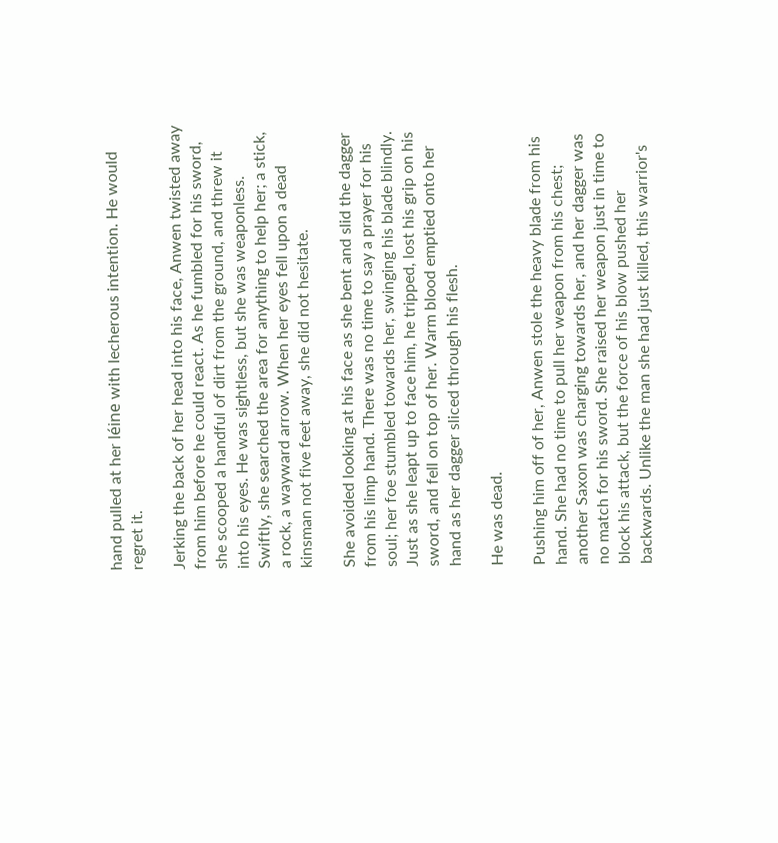hand pulled at her léine with lecherous intention. He would regret it.

Jerking the back of her head into his face, Anwen twisted away from him before he could react. As he fumbled for his sword, she scooped a handful of dirt from the ground, and threw it into his eyes. He was sightless, but she was weaponless. Swiftly, she searched the area for anything to help her; a stick, a rock, a wayward arrow. When her eyes fell upon a dead kinsman not five feet away, she did not hesitate.

She avoided looking at his face as she bent and slid the dagger from his limp hand. There was no time to say a prayer for his soul; her foe stumbled towards her, swinging his blade blindly. Just as she leapt up to face him, he tripped, lost his grip on his sword, and fell on top of her. Warm blood emptied onto her hand as her dagger sliced through his flesh.

He was dead.

Pushing him off of her, Anwen stole the heavy blade from his hand. She had no time to pull her weapon from his chest; another Saxon was charging towards her, and her dagger was no match for his sword. She raised her weapon just in time to block his attack, but the force of his blow pushed her backwards. Unlike the man she had just killed, this warrior's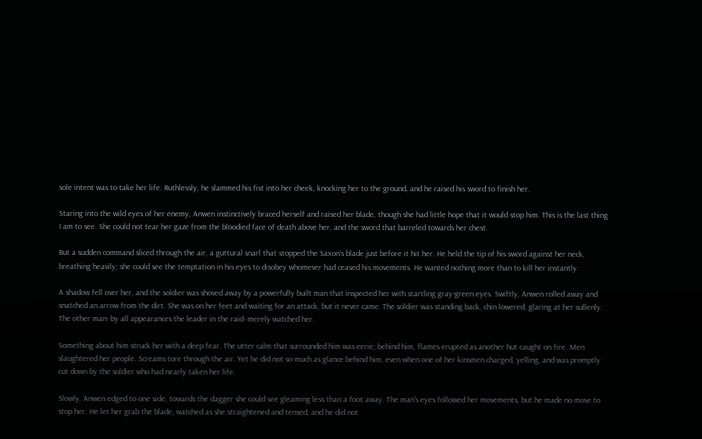sole intent was to take her life. Ruthlessly, he slammed his fist into her cheek, knocking her to the ground, and he raised his sword to finish her.

Staring into the wild eyes of her enemy, Anwen instinctively braced herself and raised her blade, though she had little hope that it would stop him. This is the last thing I am to see. She could not tear her gaze from the bloodied face of death above her, and the sword that barreled towards her chest.

But a sudden command sliced through the air, a guttural snarl that stopped the Saxon's blade just before it hit her. He held the tip of his sword against her neck, breathing heavily; she could see the temptation in his eyes to disobey whomever had ceased his movements. He wanted nothing more than to kill her instantly.

A shadow fell over her, and the soldier was shoved away by a powerfully built man that inspected her with startling gray-green eyes. Swiftly, Anwen rolled away and snatched an arrow from the dirt. She was on her feet and waiting for an attack, but it never came. The soldier was standing back, chin lowered, glaring at her sullenly. The other man- by all appearances the leader in the raid- merely watched her.

Something about him struck her with a deep fear. The utter calm that surrounded him was eerie; behind him, flames erupted as another hut caught on fire. Men slaughtered her people. Screams tore through the air. Yet he did not so much as glance behind him, even when one of her kinsmen charged, yelling, and was promptly cut down by the soldier who had nearly taken her life.

Slowly, Anwen edged to one side, towards the dagger she could see gleaming less than a foot away. The man's eyes followed her movements, but he made no move to stop her. He let her grab the blade, watched as she straightened and tensed, and he did not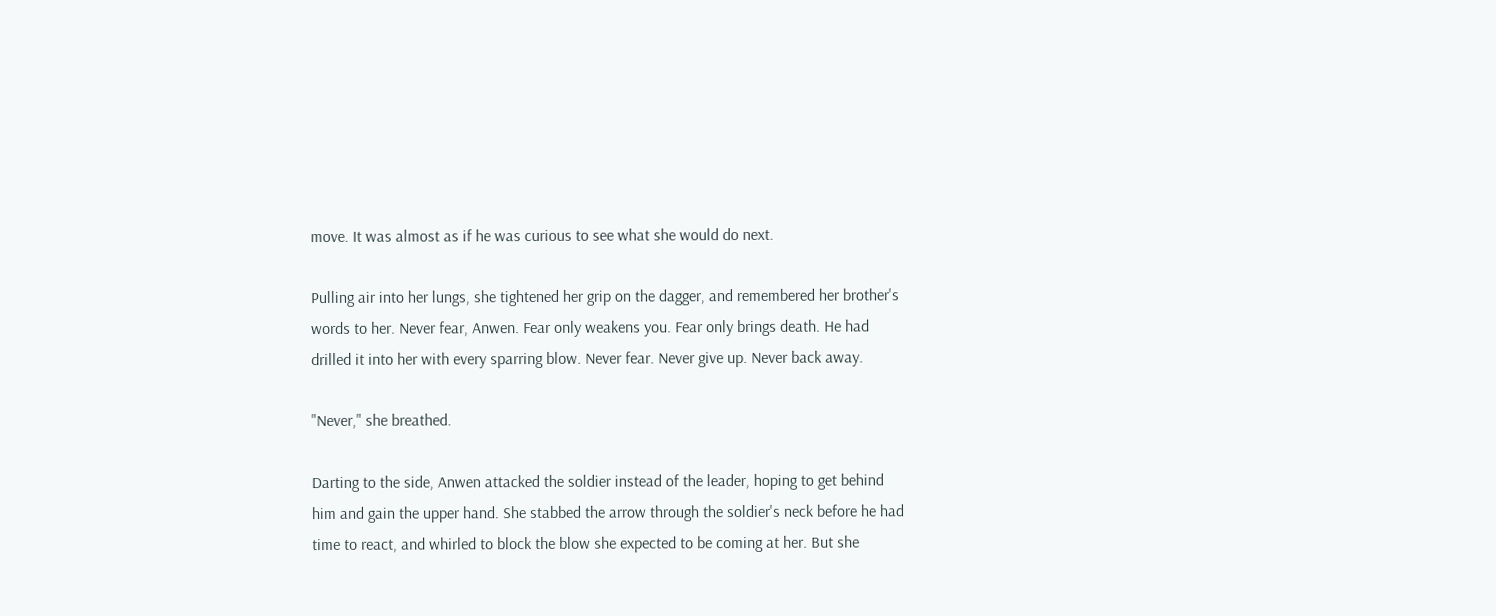move. It was almost as if he was curious to see what she would do next.

Pulling air into her lungs, she tightened her grip on the dagger, and remembered her brother's words to her. Never fear, Anwen. Fear only weakens you. Fear only brings death. He had drilled it into her with every sparring blow. Never fear. Never give up. Never back away.

"Never," she breathed.

Darting to the side, Anwen attacked the soldier instead of the leader, hoping to get behind him and gain the upper hand. She stabbed the arrow through the soldier's neck before he had time to react, and whirled to block the blow she expected to be coming at her. But she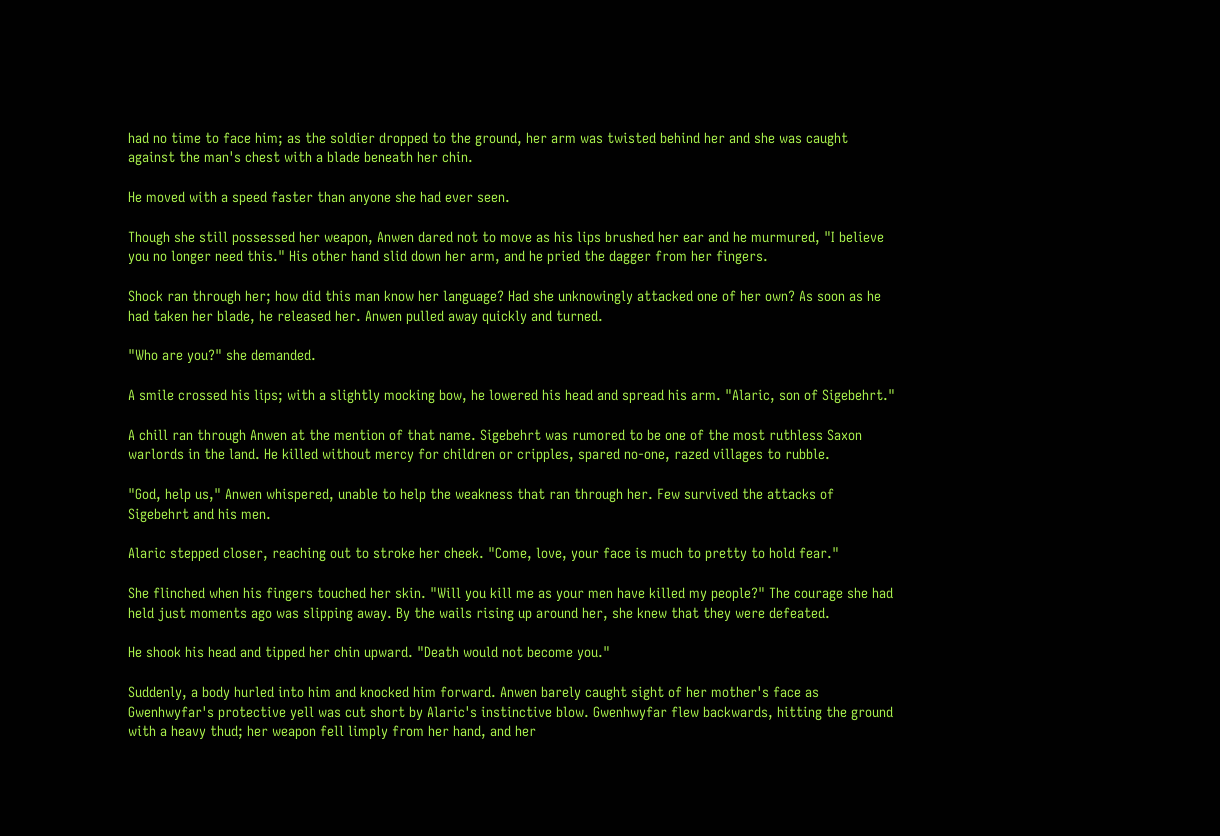had no time to face him; as the soldier dropped to the ground, her arm was twisted behind her and she was caught against the man's chest with a blade beneath her chin.

He moved with a speed faster than anyone she had ever seen.

Though she still possessed her weapon, Anwen dared not to move as his lips brushed her ear and he murmured, "I believe you no longer need this." His other hand slid down her arm, and he pried the dagger from her fingers.

Shock ran through her; how did this man know her language? Had she unknowingly attacked one of her own? As soon as he had taken her blade, he released her. Anwen pulled away quickly and turned.

"Who are you?" she demanded.

A smile crossed his lips; with a slightly mocking bow, he lowered his head and spread his arm. "Alaric, son of Sigebehrt."

A chill ran through Anwen at the mention of that name. Sigebehrt was rumored to be one of the most ruthless Saxon warlords in the land. He killed without mercy for children or cripples, spared no-one, razed villages to rubble.

"God, help us," Anwen whispered, unable to help the weakness that ran through her. Few survived the attacks of Sigebehrt and his men.

Alaric stepped closer, reaching out to stroke her cheek. "Come, love, your face is much to pretty to hold fear."

She flinched when his fingers touched her skin. "Will you kill me as your men have killed my people?" The courage she had held just moments ago was slipping away. By the wails rising up around her, she knew that they were defeated.

He shook his head and tipped her chin upward. "Death would not become you."

Suddenly, a body hurled into him and knocked him forward. Anwen barely caught sight of her mother's face as Gwenhwyfar's protective yell was cut short by Alaric's instinctive blow. Gwenhwyfar flew backwards, hitting the ground with a heavy thud; her weapon fell limply from her hand, and her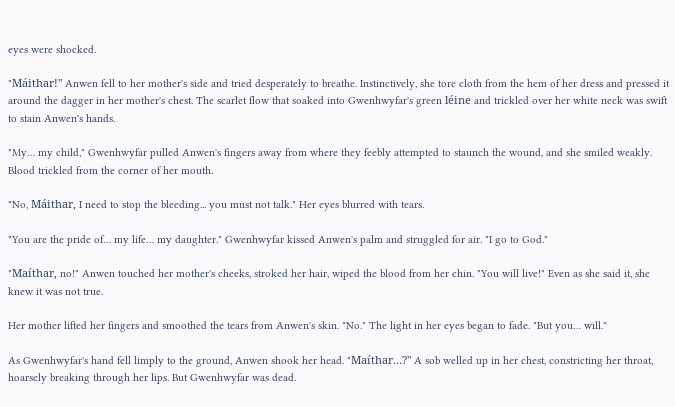eyes were shocked.

"Máithar!" Anwen fell to her mother's side and tried desperately to breathe. Instinctively, she tore cloth from the hem of her dress and pressed it around the dagger in her mother's chest. The scarlet flow that soaked into Gwenhwyfar's green léine and trickled over her white neck was swift to stain Anwen's hands.

"My… my child," Gwenhwyfar pulled Anwen's fingers away from where they feebly attempted to staunch the wound, and she smiled weakly. Blood trickled from the corner of her mouth.

"No, Máithar, I need to stop the bleeding... you must not talk." Her eyes blurred with tears.

"You are the pride of… my life… my daughter." Gwenhwyfar kissed Anwen's palm and struggled for air. "I go to God."

"Maíthar, no!" Anwen touched her mother's cheeks, stroked her hair, wiped the blood from her chin. "You will live!" Even as she said it, she knew it was not true.

Her mother lifted her fingers and smoothed the tears from Anwen's skin. "No." The light in her eyes began to fade. "But you… will."

As Gwenhwyfar's hand fell limply to the ground, Anwen shook her head. "Maíthar…?" A sob welled up in her chest, constricting her throat, hoarsely breaking through her lips. But Gwenhwyfar was dead.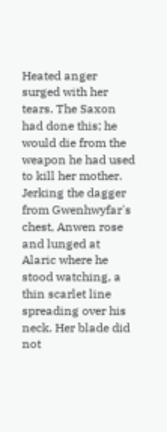Heated anger surged with her tears. The Saxon had done this; he would die from the weapon he had used to kill her mother. Jerking the dagger from Gwenhwyfar's chest, Anwen rose and lunged at Alaric where he stood watching, a thin scarlet line spreading over his neck. Her blade did not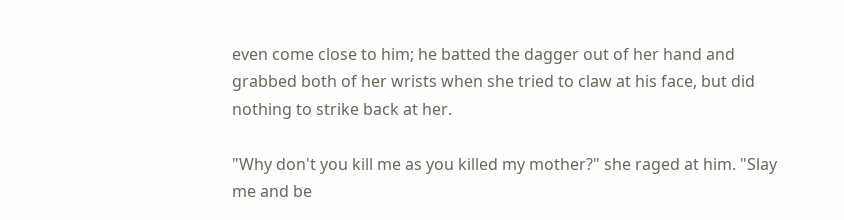even come close to him; he batted the dagger out of her hand and grabbed both of her wrists when she tried to claw at his face, but did nothing to strike back at her.

"Why don't you kill me as you killed my mother?" she raged at him. "Slay me and be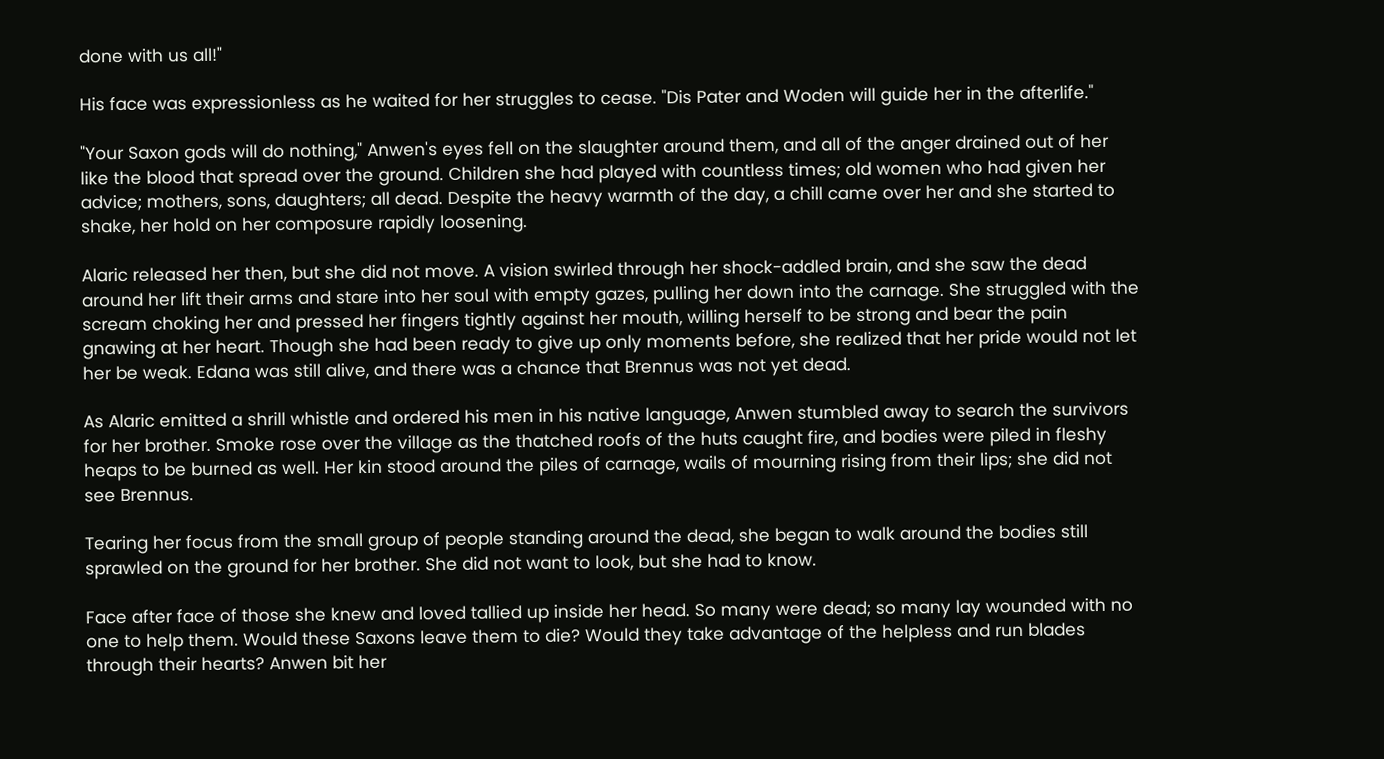done with us all!"

His face was expressionless as he waited for her struggles to cease. "Dis Pater and Woden will guide her in the afterlife."

"Your Saxon gods will do nothing," Anwen's eyes fell on the slaughter around them, and all of the anger drained out of her like the blood that spread over the ground. Children she had played with countless times; old women who had given her advice; mothers, sons, daughters; all dead. Despite the heavy warmth of the day, a chill came over her and she started to shake, her hold on her composure rapidly loosening.

Alaric released her then, but she did not move. A vision swirled through her shock-addled brain, and she saw the dead around her lift their arms and stare into her soul with empty gazes, pulling her down into the carnage. She struggled with the scream choking her and pressed her fingers tightly against her mouth, willing herself to be strong and bear the pain gnawing at her heart. Though she had been ready to give up only moments before, she realized that her pride would not let her be weak. Edana was still alive, and there was a chance that Brennus was not yet dead.

As Alaric emitted a shrill whistle and ordered his men in his native language, Anwen stumbled away to search the survivors for her brother. Smoke rose over the village as the thatched roofs of the huts caught fire, and bodies were piled in fleshy heaps to be burned as well. Her kin stood around the piles of carnage, wails of mourning rising from their lips; she did not see Brennus.

Tearing her focus from the small group of people standing around the dead, she began to walk around the bodies still sprawled on the ground for her brother. She did not want to look, but she had to know.

Face after face of those she knew and loved tallied up inside her head. So many were dead; so many lay wounded with no one to help them. Would these Saxons leave them to die? Would they take advantage of the helpless and run blades through their hearts? Anwen bit her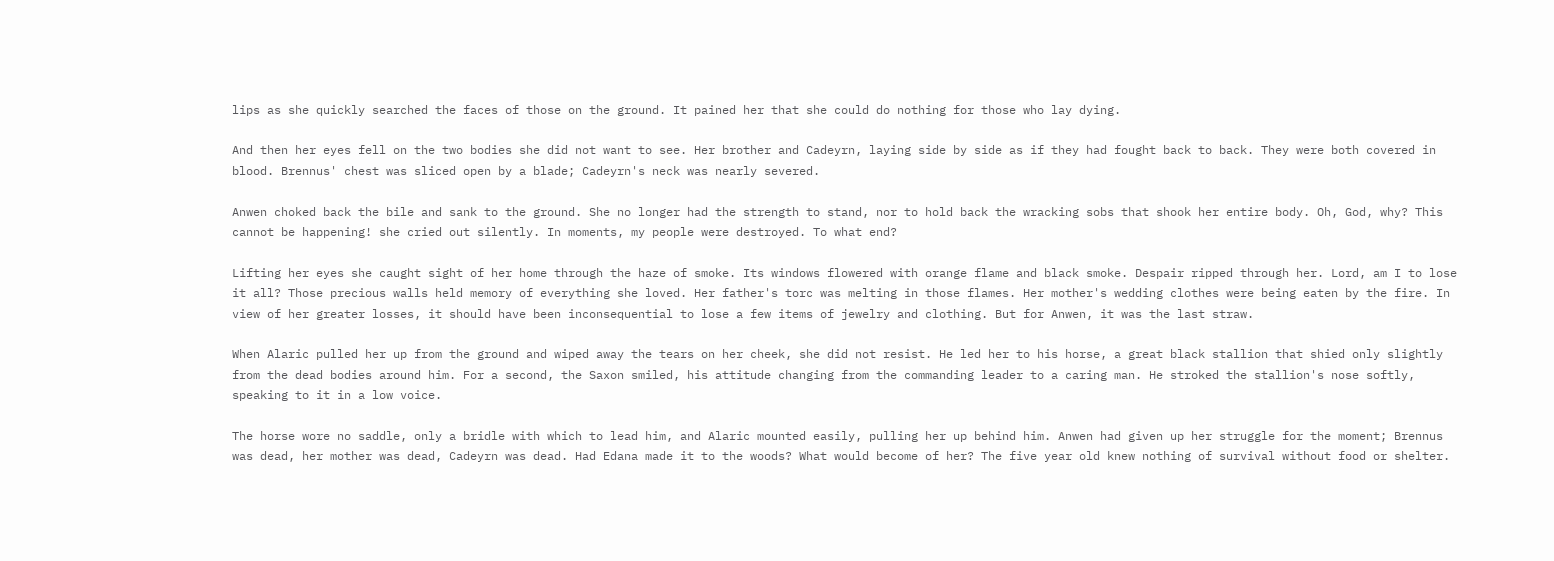lips as she quickly searched the faces of those on the ground. It pained her that she could do nothing for those who lay dying.

And then her eyes fell on the two bodies she did not want to see. Her brother and Cadeyrn, laying side by side as if they had fought back to back. They were both covered in blood. Brennus' chest was sliced open by a blade; Cadeyrn's neck was nearly severed.

Anwen choked back the bile and sank to the ground. She no longer had the strength to stand, nor to hold back the wracking sobs that shook her entire body. Oh, God, why? This cannot be happening! she cried out silently. In moments, my people were destroyed. To what end?

Lifting her eyes she caught sight of her home through the haze of smoke. Its windows flowered with orange flame and black smoke. Despair ripped through her. Lord, am I to lose it all? Those precious walls held memory of everything she loved. Her father's torc was melting in those flames. Her mother's wedding clothes were being eaten by the fire. In view of her greater losses, it should have been inconsequential to lose a few items of jewelry and clothing. But for Anwen, it was the last straw.

When Alaric pulled her up from the ground and wiped away the tears on her cheek, she did not resist. He led her to his horse, a great black stallion that shied only slightly from the dead bodies around him. For a second, the Saxon smiled, his attitude changing from the commanding leader to a caring man. He stroked the stallion's nose softly, speaking to it in a low voice.

The horse wore no saddle, only a bridle with which to lead him, and Alaric mounted easily, pulling her up behind him. Anwen had given up her struggle for the moment; Brennus was dead, her mother was dead, Cadeyrn was dead. Had Edana made it to the woods? What would become of her? The five year old knew nothing of survival without food or shelter.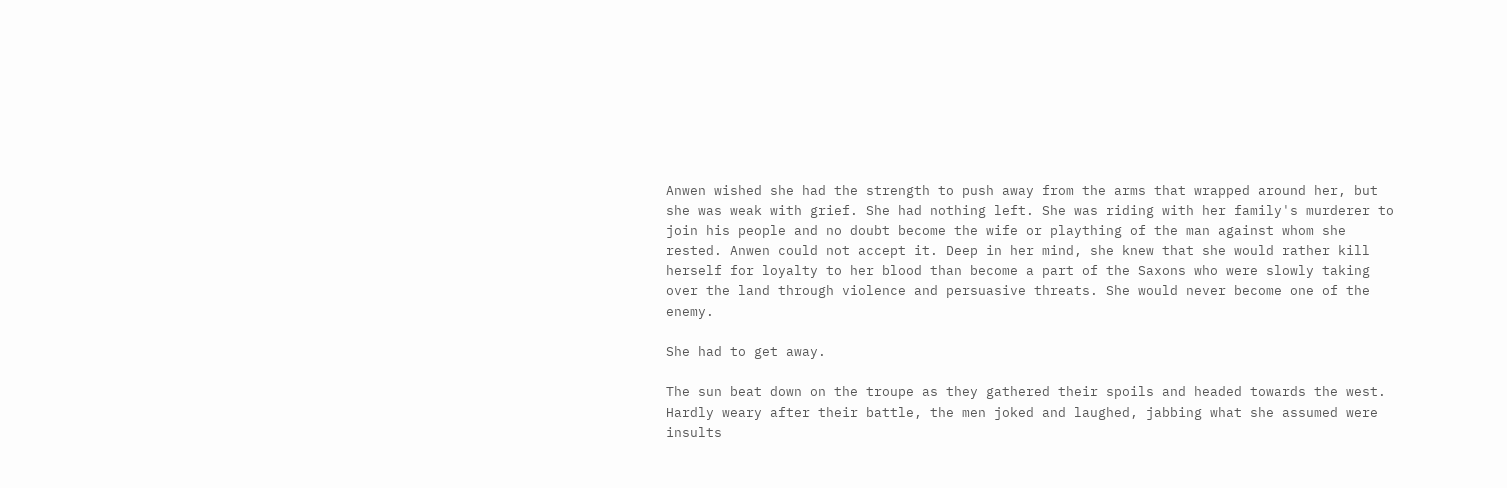Anwen wished she had the strength to push away from the arms that wrapped around her, but she was weak with grief. She had nothing left. She was riding with her family's murderer to join his people and no doubt become the wife or plaything of the man against whom she rested. Anwen could not accept it. Deep in her mind, she knew that she would rather kill herself for loyalty to her blood than become a part of the Saxons who were slowly taking over the land through violence and persuasive threats. She would never become one of the enemy.

She had to get away.

The sun beat down on the troupe as they gathered their spoils and headed towards the west. Hardly weary after their battle, the men joked and laughed, jabbing what she assumed were insults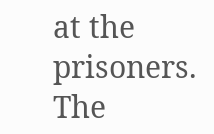at the prisoners. The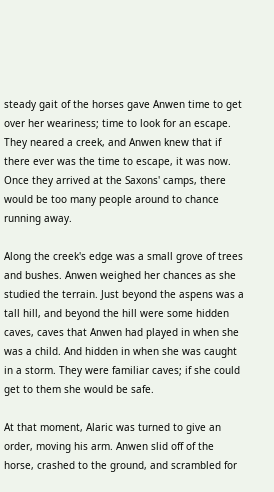steady gait of the horses gave Anwen time to get over her weariness; time to look for an escape. They neared a creek, and Anwen knew that if there ever was the time to escape, it was now. Once they arrived at the Saxons' camps, there would be too many people around to chance running away.

Along the creek's edge was a small grove of trees and bushes. Anwen weighed her chances as she studied the terrain. Just beyond the aspens was a tall hill, and beyond the hill were some hidden caves, caves that Anwen had played in when she was a child. And hidden in when she was caught in a storm. They were familiar caves; if she could get to them she would be safe.

At that moment, Alaric was turned to give an order, moving his arm. Anwen slid off of the horse, crashed to the ground, and scrambled for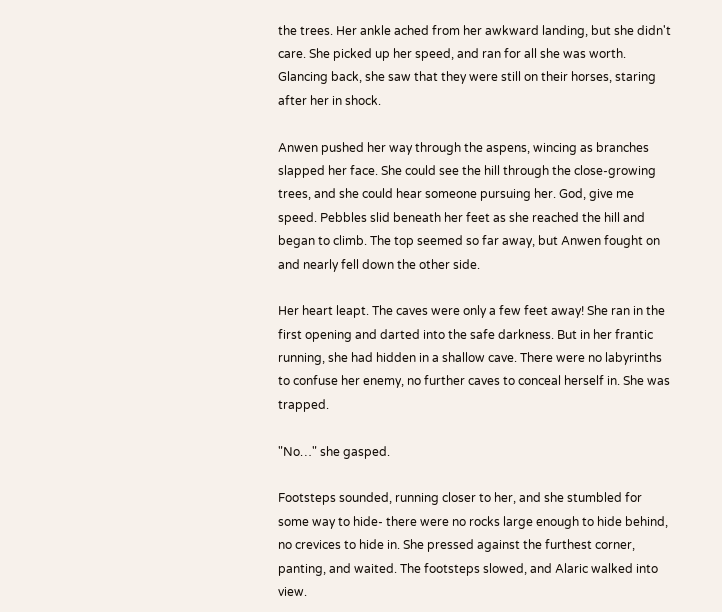the trees. Her ankle ached from her awkward landing, but she didn't care. She picked up her speed, and ran for all she was worth. Glancing back, she saw that they were still on their horses, staring after her in shock.

Anwen pushed her way through the aspens, wincing as branches slapped her face. She could see the hill through the close-growing trees, and she could hear someone pursuing her. God, give me speed. Pebbles slid beneath her feet as she reached the hill and began to climb. The top seemed so far away, but Anwen fought on and nearly fell down the other side.

Her heart leapt. The caves were only a few feet away! She ran in the first opening and darted into the safe darkness. But in her frantic running, she had hidden in a shallow cave. There were no labyrinths to confuse her enemy, no further caves to conceal herself in. She was trapped.

"No…" she gasped.

Footsteps sounded, running closer to her, and she stumbled for some way to hide- there were no rocks large enough to hide behind, no crevices to hide in. She pressed against the furthest corner, panting, and waited. The footsteps slowed, and Alaric walked into view.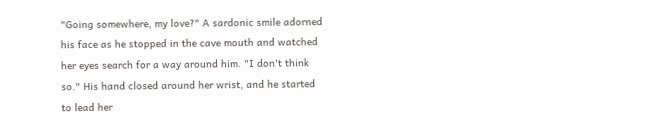"Going somewhere, my love?" A sardonic smile adorned his face as he stopped in the cave mouth and watched her eyes search for a way around him. "I don't think so." His hand closed around her wrist, and he started to lead her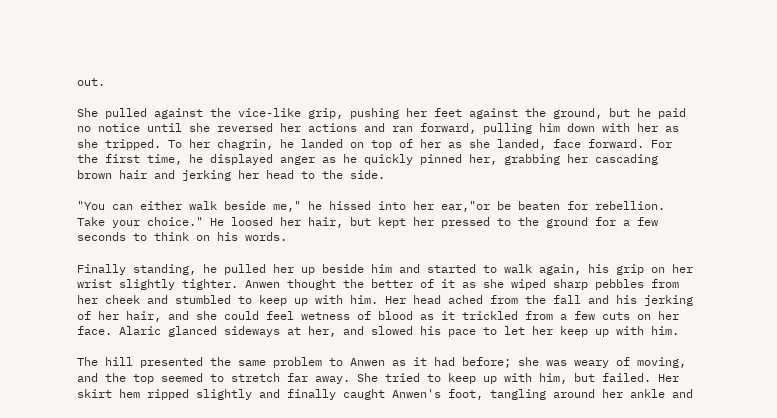out.

She pulled against the vice-like grip, pushing her feet against the ground, but he paid no notice until she reversed her actions and ran forward, pulling him down with her as she tripped. To her chagrin, he landed on top of her as she landed, face forward. For the first time, he displayed anger as he quickly pinned her, grabbing her cascading brown hair and jerking her head to the side.

"You can either walk beside me," he hissed into her ear,"or be beaten for rebellion. Take your choice." He loosed her hair, but kept her pressed to the ground for a few seconds to think on his words.

Finally standing, he pulled her up beside him and started to walk again, his grip on her wrist slightly tighter. Anwen thought the better of it as she wiped sharp pebbles from her cheek and stumbled to keep up with him. Her head ached from the fall and his jerking of her hair, and she could feel wetness of blood as it trickled from a few cuts on her face. Alaric glanced sideways at her, and slowed his pace to let her keep up with him.

The hill presented the same problem to Anwen as it had before; she was weary of moving, and the top seemed to stretch far away. She tried to keep up with him, but failed. Her skirt hem ripped slightly and finally caught Anwen's foot, tangling around her ankle and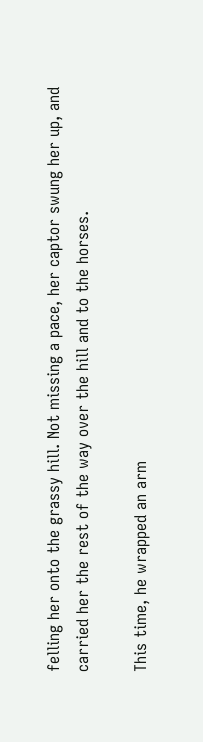felling her onto the grassy hill. Not missing a pace, her captor swung her up, and carried her the rest of the way over the hill and to the horses.

This time, he wrapped an arm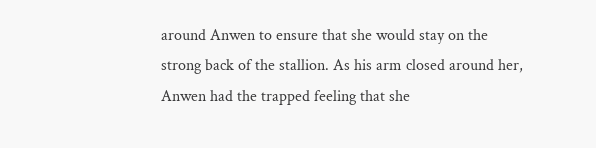around Anwen to ensure that she would stay on the strong back of the stallion. As his arm closed around her, Anwen had the trapped feeling that she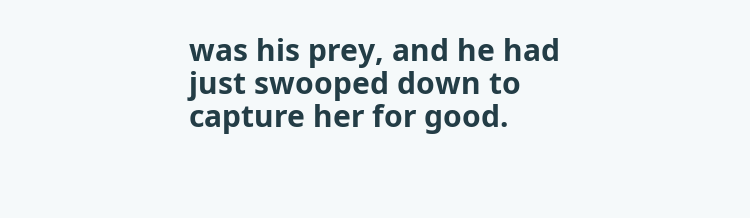was his prey, and he had just swooped down to capture her for good.